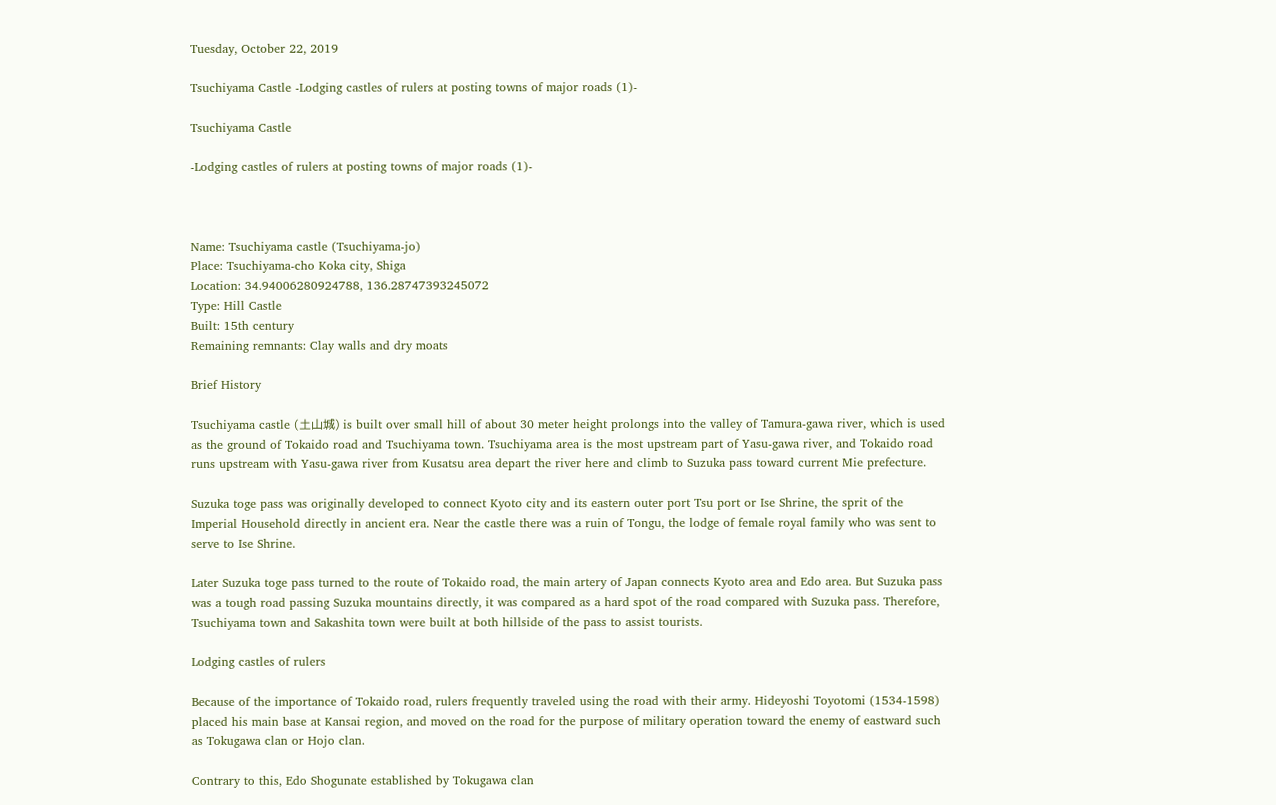Tuesday, October 22, 2019

Tsuchiyama Castle -Lodging castles of rulers at posting towns of major roads (1)-

Tsuchiyama Castle

-Lodging castles of rulers at posting towns of major roads (1)-



Name: Tsuchiyama castle (Tsuchiyama-jo)
Place: Tsuchiyama-cho Koka city, Shiga
Location: 34.94006280924788, 136.28747393245072
Type: Hill Castle
Built: 15th century
Remaining remnants: Clay walls and dry moats

Brief History

Tsuchiyama castle (土山城) is built over small hill of about 30 meter height prolongs into the valley of Tamura-gawa river, which is used as the ground of Tokaido road and Tsuchiyama town. Tsuchiyama area is the most upstream part of Yasu-gawa river, and Tokaido road runs upstream with Yasu-gawa river from Kusatsu area depart the river here and climb to Suzuka pass toward current Mie prefecture.

Suzuka toge pass was originally developed to connect Kyoto city and its eastern outer port Tsu port or Ise Shrine, the sprit of the Imperial Household directly in ancient era. Near the castle there was a ruin of Tongu, the lodge of female royal family who was sent to serve to Ise Shrine.

Later Suzuka toge pass turned to the route of Tokaido road, the main artery of Japan connects Kyoto area and Edo area. But Suzuka pass was a tough road passing Suzuka mountains directly, it was compared as a hard spot of the road compared with Suzuka pass. Therefore, Tsuchiyama town and Sakashita town were built at both hillside of the pass to assist tourists.

Lodging castles of rulers

Because of the importance of Tokaido road, rulers frequently traveled using the road with their army. Hideyoshi Toyotomi (1534-1598) placed his main base at Kansai region, and moved on the road for the purpose of military operation toward the enemy of eastward such as Tokugawa clan or Hojo clan.

Contrary to this, Edo Shogunate established by Tokugawa clan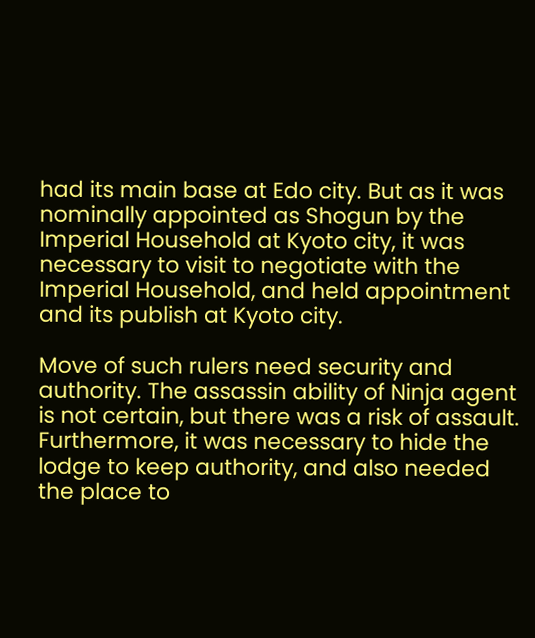had its main base at Edo city. But as it was nominally appointed as Shogun by the Imperial Household at Kyoto city, it was necessary to visit to negotiate with the Imperial Household, and held appointment and its publish at Kyoto city.

Move of such rulers need security and authority. The assassin ability of Ninja agent is not certain, but there was a risk of assault. Furthermore, it was necessary to hide the lodge to keep authority, and also needed the place to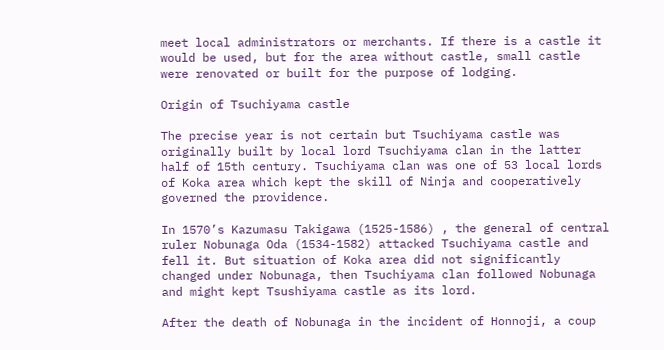meet local administrators or merchants. If there is a castle it would be used, but for the area without castle, small castle were renovated or built for the purpose of lodging.

Origin of Tsuchiyama castle

The precise year is not certain but Tsuchiyama castle was originally built by local lord Tsuchiyama clan in the latter half of 15th century. Tsuchiyama clan was one of 53 local lords of Koka area which kept the skill of Ninja and cooperatively governed the providence.

In 1570’s Kazumasu Takigawa (1525-1586) , the general of central ruler Nobunaga Oda (1534-1582) attacked Tsuchiyama castle and fell it. But situation of Koka area did not significantly changed under Nobunaga, then Tsuchiyama clan followed Nobunaga and might kept Tsushiyama castle as its lord.

After the death of Nobunaga in the incident of Honnoji, a coup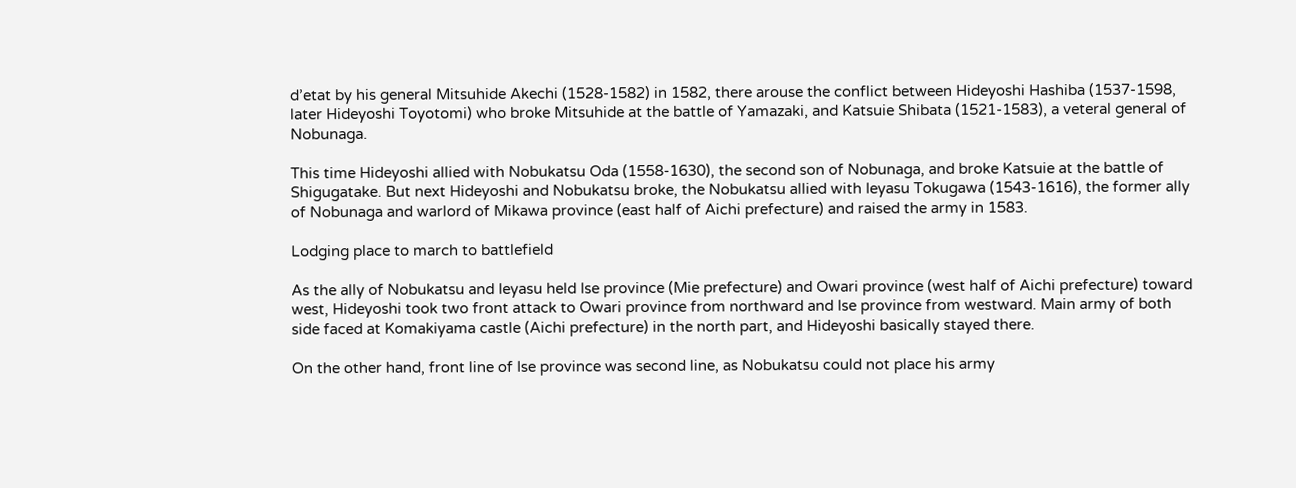d’etat by his general Mitsuhide Akechi (1528-1582) in 1582, there arouse the conflict between Hideyoshi Hashiba (1537-1598, later Hideyoshi Toyotomi) who broke Mitsuhide at the battle of Yamazaki, and Katsuie Shibata (1521-1583), a veteral general of Nobunaga.

This time Hideyoshi allied with Nobukatsu Oda (1558-1630), the second son of Nobunaga, and broke Katsuie at the battle of Shigugatake. But next Hideyoshi and Nobukatsu broke, the Nobukatsu allied with Ieyasu Tokugawa (1543-1616), the former ally of Nobunaga and warlord of Mikawa province (east half of Aichi prefecture) and raised the army in 1583.

Lodging place to march to battlefield

As the ally of Nobukatsu and Ieyasu held Ise province (Mie prefecture) and Owari province (west half of Aichi prefecture) toward west, Hideyoshi took two front attack to Owari province from northward and Ise province from westward. Main army of both side faced at Komakiyama castle (Aichi prefecture) in the north part, and Hideyoshi basically stayed there.

On the other hand, front line of Ise province was second line, as Nobukatsu could not place his army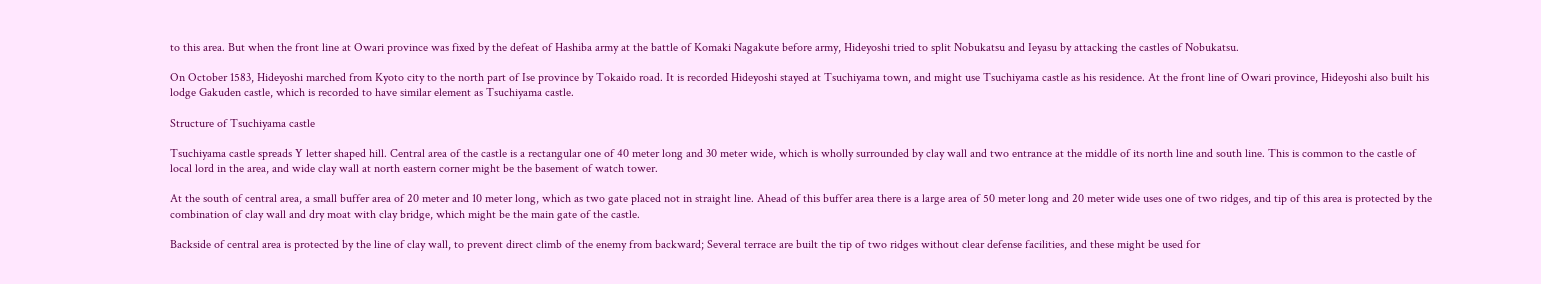to this area. But when the front line at Owari province was fixed by the defeat of Hashiba army at the battle of Komaki Nagakute before army, Hideyoshi tried to split Nobukatsu and Ieyasu by attacking the castles of Nobukatsu.

On October 1583, Hideyoshi marched from Kyoto city to the north part of Ise province by Tokaido road. It is recorded Hideyoshi stayed at Tsuchiyama town, and might use Tsuchiyama castle as his residence. At the front line of Owari province, Hideyoshi also built his lodge Gakuden castle, which is recorded to have similar element as Tsuchiyama castle.

Structure of Tsuchiyama castle

Tsuchiyama castle spreads Y letter shaped hill. Central area of the castle is a rectangular one of 40 meter long and 30 meter wide, which is wholly surrounded by clay wall and two entrance at the middle of its north line and south line. This is common to the castle of local lord in the area, and wide clay wall at north eastern corner might be the basement of watch tower.

At the south of central area, a small buffer area of 20 meter and 10 meter long, which as two gate placed not in straight line. Ahead of this buffer area there is a large area of 50 meter long and 20 meter wide uses one of two ridges, and tip of this area is protected by the combination of clay wall and dry moat with clay bridge, which might be the main gate of the castle.

Backside of central area is protected by the line of clay wall, to prevent direct climb of the enemy from backward; Several terrace are built the tip of two ridges without clear defense facilities, and these might be used for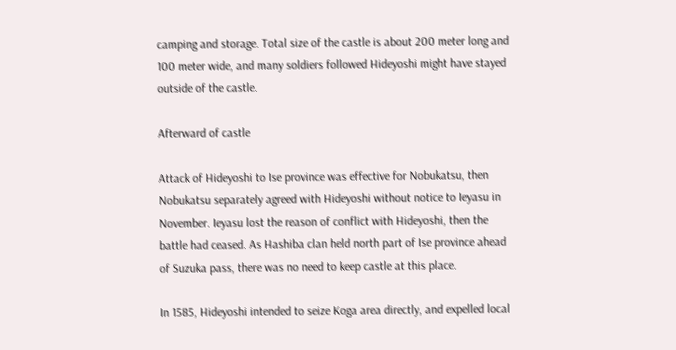camping and storage. Total size of the castle is about 200 meter long and 100 meter wide, and many soldiers followed Hideyoshi might have stayed outside of the castle.

Afterward of castle

Attack of Hideyoshi to Ise province was effective for Nobukatsu, then Nobukatsu separately agreed with Hideyoshi without notice to Ieyasu in November. Ieyasu lost the reason of conflict with Hideyoshi, then the battle had ceased. As Hashiba clan held north part of Ise province ahead of Suzuka pass, there was no need to keep castle at this place.

In 1585, Hideyoshi intended to seize Koga area directly, and expelled local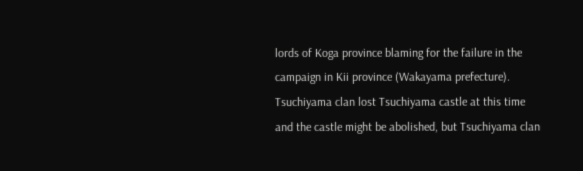lords of Koga province blaming for the failure in the campaign in Kii province (Wakayama prefecture). Tsuchiyama clan lost Tsuchiyama castle at this time and the castle might be abolished, but Tsuchiyama clan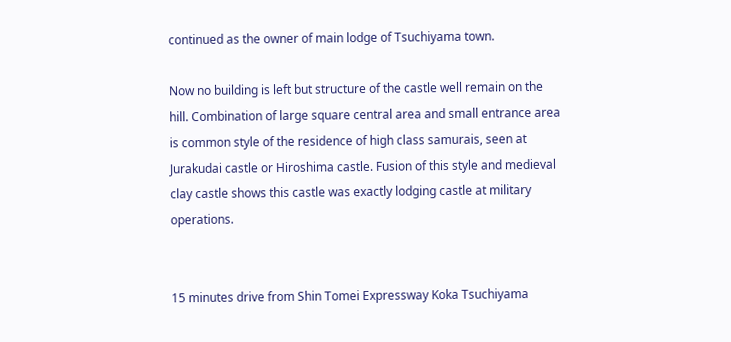continued as the owner of main lodge of Tsuchiyama town.

Now no building is left but structure of the castle well remain on the hill. Combination of large square central area and small entrance area is common style of the residence of high class samurais, seen at Jurakudai castle or Hiroshima castle. Fusion of this style and medieval clay castle shows this castle was exactly lodging castle at military operations.


15 minutes drive from Shin Tomei Expressway Koka Tsuchiyama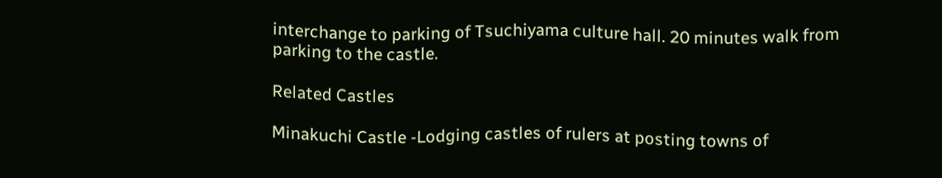interchange to parking of Tsuchiyama culture hall. 20 minutes walk from parking to the castle.

Related Castles

Minakuchi Castle -Lodging castles of rulers at posting towns of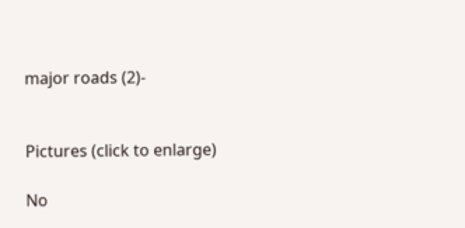major roads (2)-


Pictures (click to enlarge)

No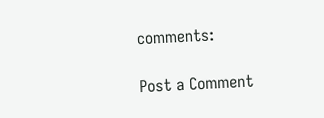comments:

Post a Comment